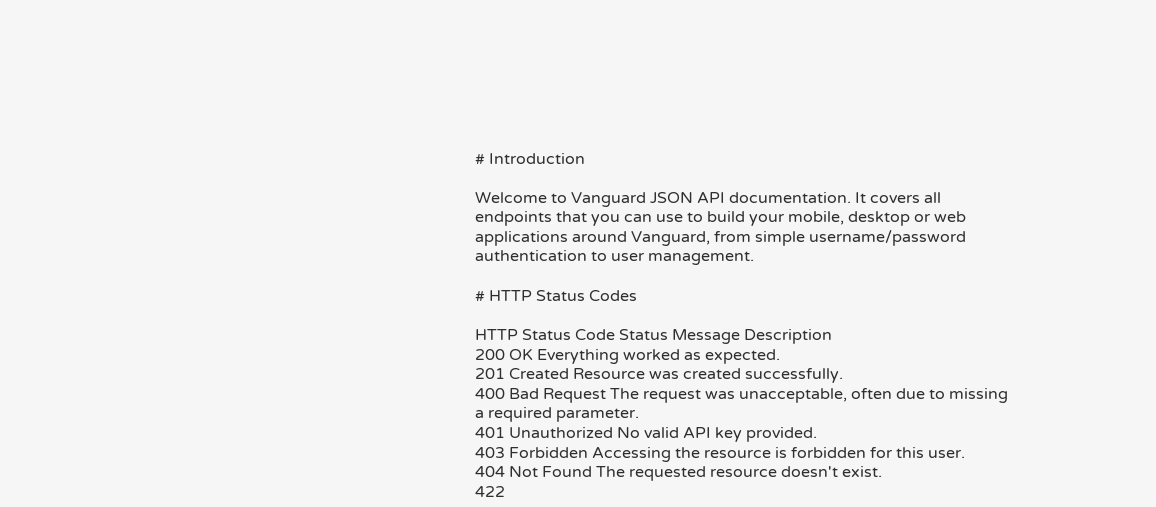# Introduction

Welcome to Vanguard JSON API documentation. It covers all endpoints that you can use to build your mobile, desktop or web applications around Vanguard, from simple username/password authentication to user management.

# HTTP Status Codes

HTTP Status Code Status Message Description
200 OK Everything worked as expected.
201 Created Resource was created successfully.
400 Bad Request The request was unacceptable, often due to missing a required parameter.
401 Unauthorized No valid API key provided.
403 Forbidden Accessing the resource is forbidden for this user.
404 Not Found The requested resource doesn't exist.
422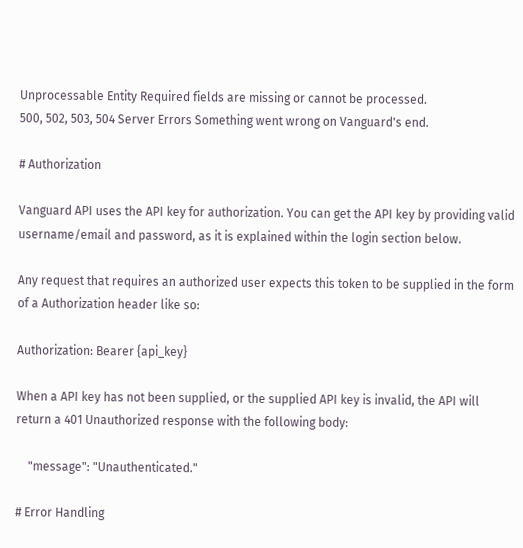Unprocessable Entity Required fields are missing or cannot be processed.
500, 502, 503, 504 Server Errors Something went wrong on Vanguard's end.

# Authorization

Vanguard API uses the API key for authorization. You can get the API key by providing valid username/email and password, as it is explained within the login section below.

Any request that requires an authorized user expects this token to be supplied in the form of a Authorization header like so:

Authorization: Bearer {api_key}

When a API key has not been supplied, or the supplied API key is invalid, the API will return a 401 Unauthorized response with the following body:

    "message": "Unauthenticated."

# Error Handling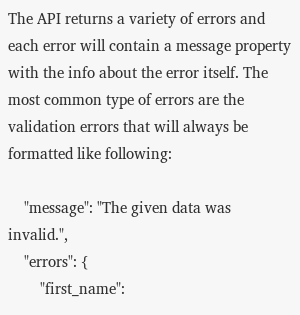The API returns a variety of errors and each error will contain a message property with the info about the error itself. The most common type of errors are the validation errors that will always be formatted like following:

    "message": "The given data was invalid.",
    "errors": {
        "first_name":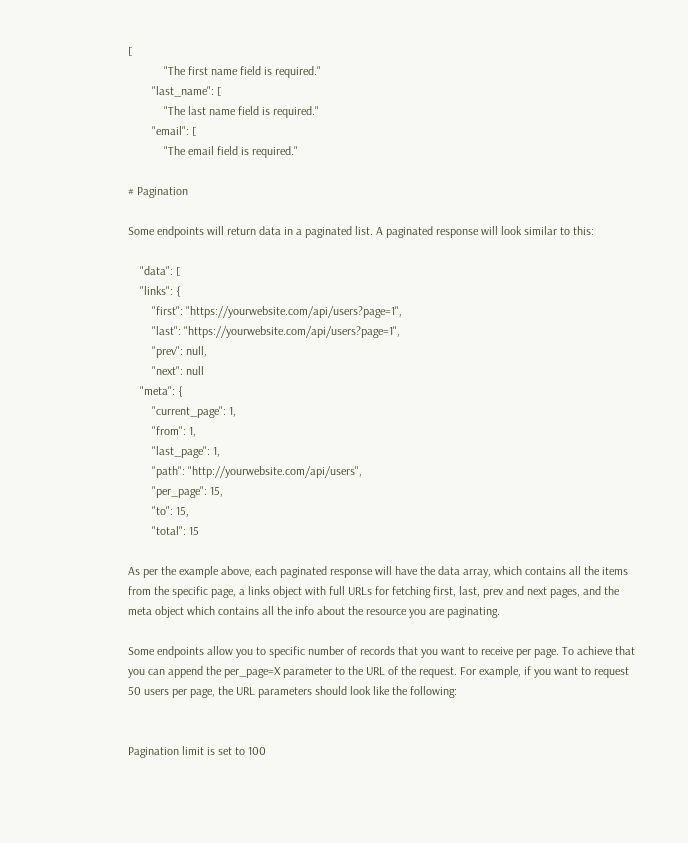[
            "The first name field is required."
        "last_name": [
            "The last name field is required."
        "email": [
            "The email field is required."

# Pagination

Some endpoints will return data in a paginated list. A paginated response will look similar to this:

    "data": [
    "links": {
        "first": "https://yourwebsite.com/api/users?page=1",
        "last": "https://yourwebsite.com/api/users?page=1",
        "prev": null,
        "next": null
    "meta": {
        "current_page": 1,
        "from": 1,
        "last_page": 1,
        "path": "http://yourwebsite.com/api/users",
        "per_page": 15,
        "to": 15,
        "total": 15

As per the example above, each paginated response will have the data array, which contains all the items from the specific page, a links object with full URLs for fetching first, last, prev and next pages, and the meta object which contains all the info about the resource you are paginating.

Some endpoints allow you to specific number of records that you want to receive per page. To achieve that you can append the per_page=X parameter to the URL of the request. For example, if you want to request 50 users per page, the URL parameters should look like the following:


Pagination limit is set to 100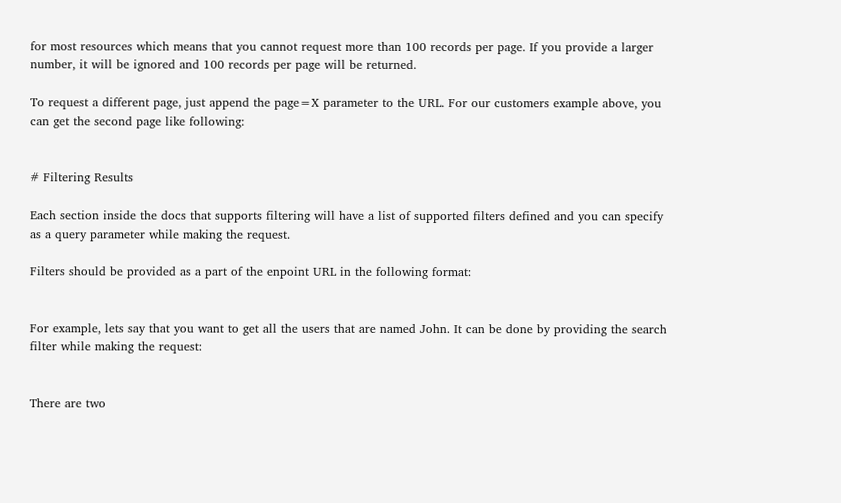for most resources which means that you cannot request more than 100 records per page. If you provide a larger number, it will be ignored and 100 records per page will be returned.

To request a different page, just append the page=X parameter to the URL. For our customers example above, you can get the second page like following:


# Filtering Results

Each section inside the docs that supports filtering will have a list of supported filters defined and you can specify as a query parameter while making the request.

Filters should be provided as a part of the enpoint URL in the following format:


For example, lets say that you want to get all the users that are named John. It can be done by providing the search filter while making the request:


There are two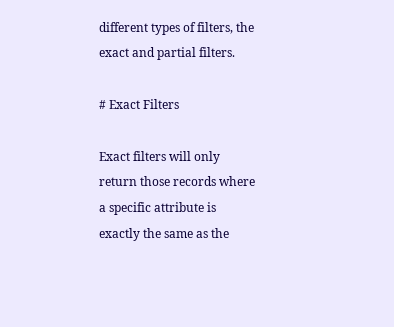different types of filters, the exact and partial filters.

# Exact Filters

Exact filters will only return those records where a specific attribute is exactly the same as the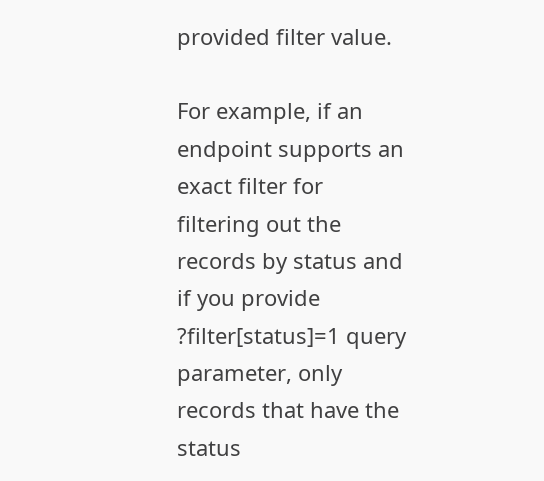provided filter value.

For example, if an endpoint supports an exact filter for filtering out the records by status and if you provide ?filter[status]=1 query parameter, only records that have the status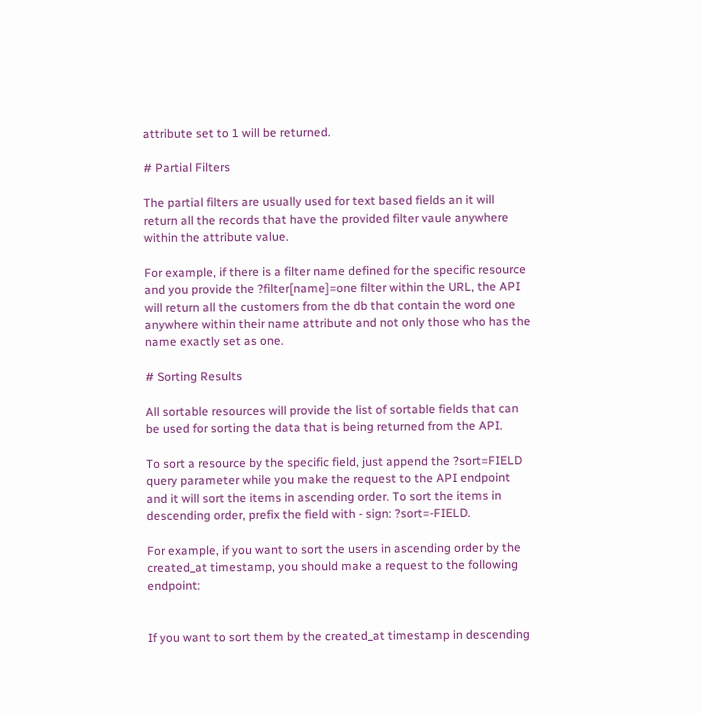attribute set to 1 will be returned.

# Partial Filters

The partial filters are usually used for text based fields an it will return all the records that have the provided filter vaule anywhere within the attribute value.

For example, if there is a filter name defined for the specific resource and you provide the ?filter[name]=one filter within the URL, the API will return all the customers from the db that contain the word one anywhere within their name attribute and not only those who has the name exactly set as one.

# Sorting Results

All sortable resources will provide the list of sortable fields that can be used for sorting the data that is being returned from the API.

To sort a resource by the specific field, just append the ?sort=FIELD query parameter while you make the request to the API endpoint and it will sort the items in ascending order. To sort the items in descending order, prefix the field with - sign: ?sort=-FIELD.

For example, if you want to sort the users in ascending order by the created_at timestamp, you should make a request to the following endpoint:


If you want to sort them by the created_at timestamp in descending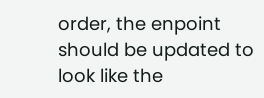order, the enpoint should be updated to look like the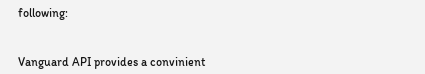following:


Vanguard API provides a convinient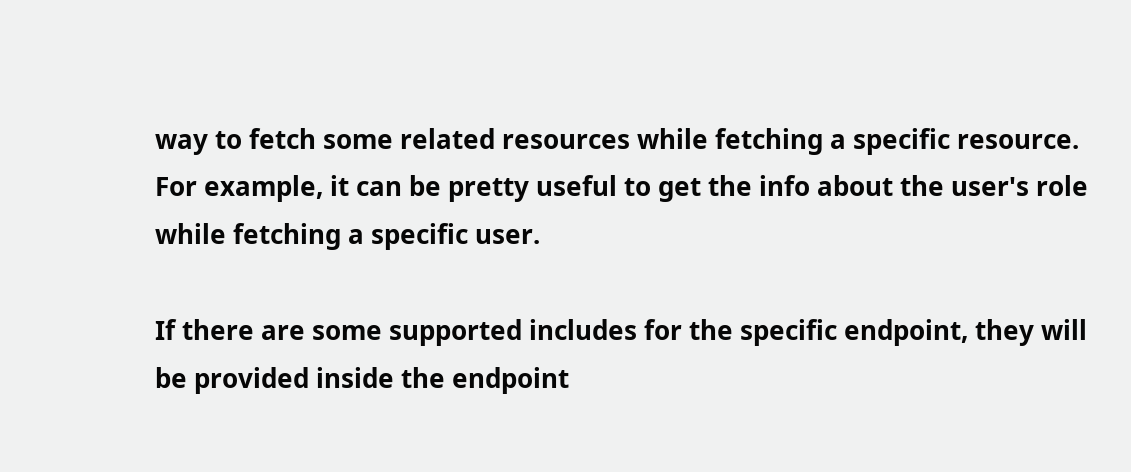way to fetch some related resources while fetching a specific resource. For example, it can be pretty useful to get the info about the user's role while fetching a specific user.

If there are some supported includes for the specific endpoint, they will be provided inside the endpoint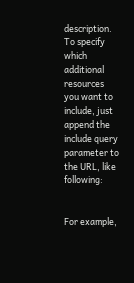description. To specify which additional resources you want to include, just append the include query parameter to the URL, like following:


For example,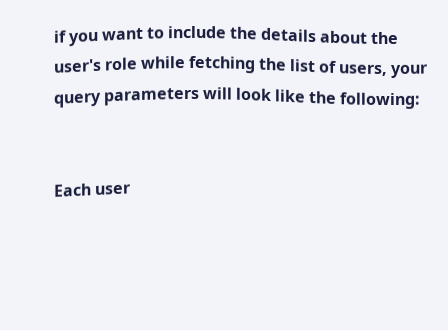if you want to include the details about the user's role while fetching the list of users, your query parameters will look like the following:


Each user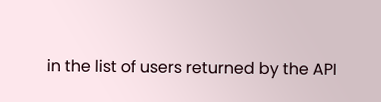in the list of users returned by the API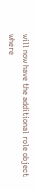will now have the additional role object where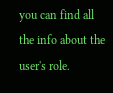you can find all the info about the user's role.